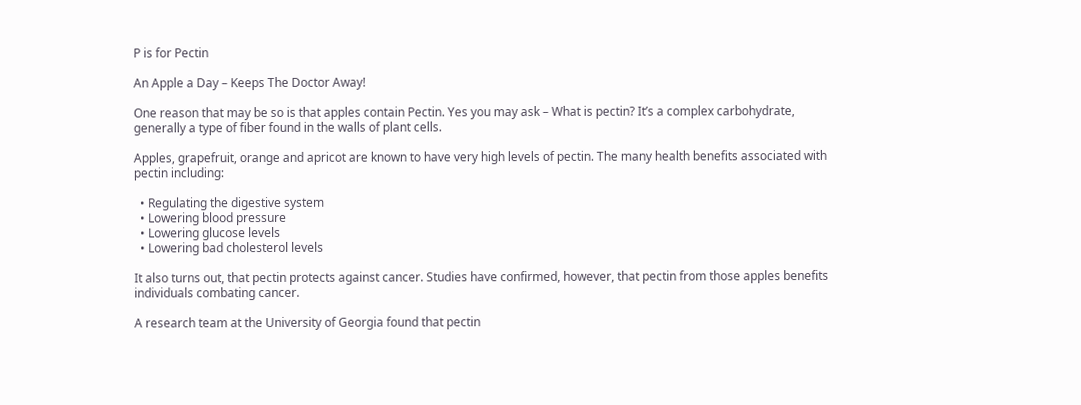P is for Pectin

An Apple a Day – Keeps The Doctor Away!

One reason that may be so is that apples contain Pectin. Yes you may ask – What is pectin? It’s a complex carbohydrate, generally a type of fiber found in the walls of plant cells.

Apples, grapefruit, orange and apricot are known to have very high levels of pectin. The many health benefits associated with pectin including:

  • Regulating the digestive system
  • Lowering blood pressure
  • Lowering glucose levels
  • Lowering bad cholesterol levels

It also turns out, that pectin protects against cancer. Studies have confirmed, however, that pectin from those apples benefits individuals combating cancer.

A research team at the University of Georgia found that pectin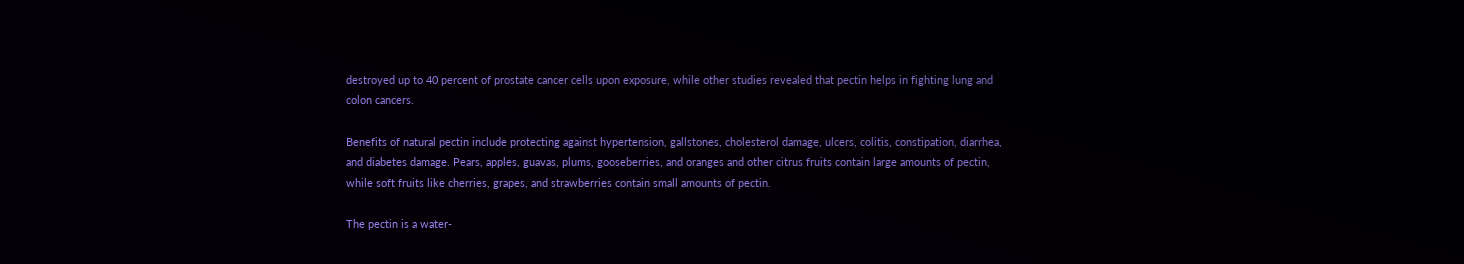destroyed up to 40 percent of prostate cancer cells upon exposure, while other studies revealed that pectin helps in fighting lung and colon cancers.

Benefits of natural pectin include protecting against hypertension, gallstones, cholesterol damage, ulcers, colitis, constipation, diarrhea, and diabetes damage. Pears, apples, guavas, plums, gooseberries, and oranges and other citrus fruits contain large amounts of pectin, while soft fruits like cherries, grapes, and strawberries contain small amounts of pectin.

The pectin is a water-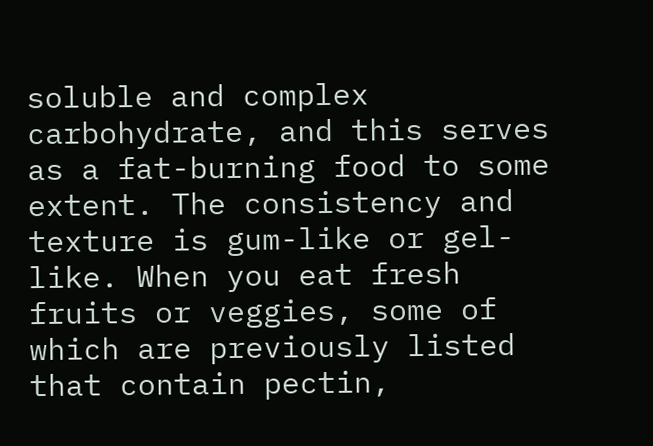soluble and complex carbohydrate, and this serves as a fat-burning food to some extent. The consistency and texture is gum-like or gel-like. When you eat fresh fruits or veggies, some of which are previously listed that contain pectin,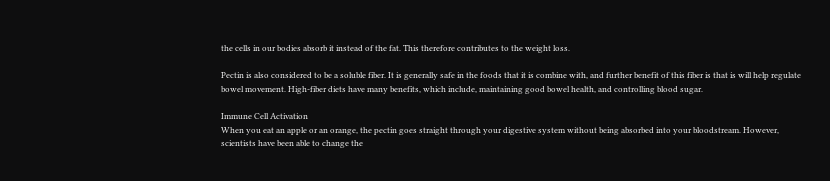the cells in our bodies absorb it instead of the fat. This therefore contributes to the weight loss.

Pectin is also considered to be a soluble fiber. It is generally safe in the foods that it is combine with, and further benefit of this fiber is that is will help regulate bowel movement. High-fiber diets have many benefits, which include, maintaining good bowel health, and controlling blood sugar.

Immune Cell Activation
When you eat an apple or an orange, the pectin goes straight through your digestive system without being absorbed into your bloodstream. However, scientists have been able to change the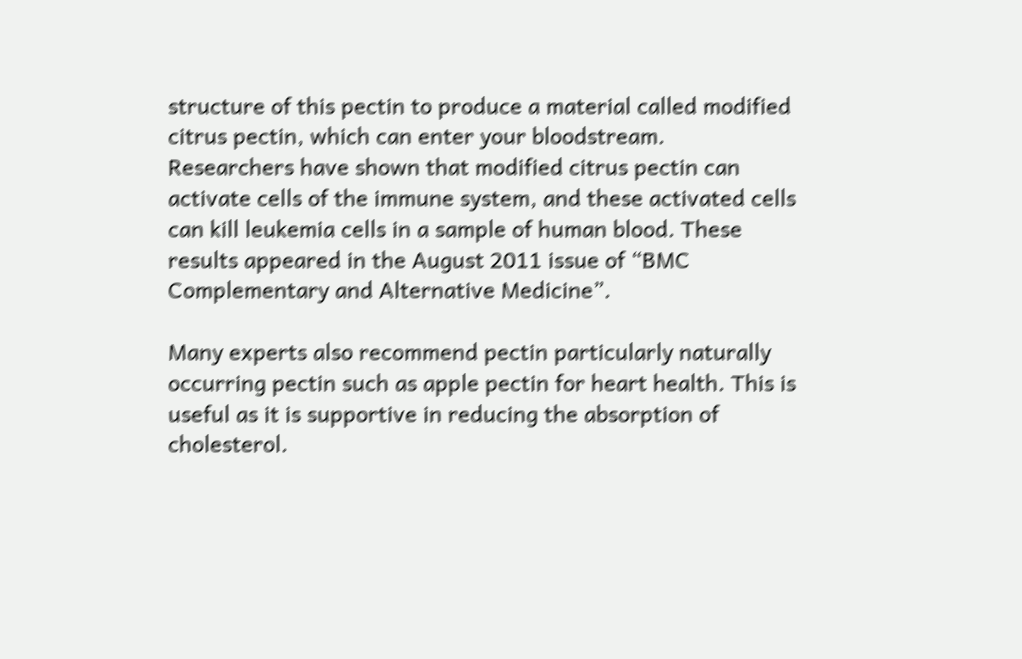structure of this pectin to produce a material called modified citrus pectin, which can enter your bloodstream. Researchers have shown that modified citrus pectin can activate cells of the immune system, and these activated cells can kill leukemia cells in a sample of human blood. These results appeared in the August 2011 issue of “BMC Complementary and Alternative Medicine”.

Many experts also recommend pectin particularly naturally occurring pectin such as apple pectin for heart health. This is useful as it is supportive in reducing the absorption of cholesterol.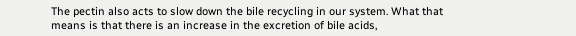The pectin also acts to slow down the bile recycling in our system. What that means is that there is an increase in the excretion of bile acids,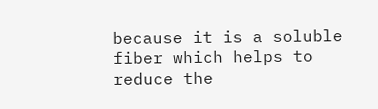because it is a soluble fiber which helps to reduce the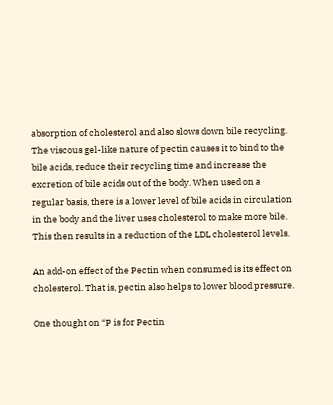absorption of cholesterol and also slows down bile recycling. The viscous gel-like nature of pectin causes it to bind to the bile acids, reduce their recycling time and increase the excretion of bile acids out of the body. When used on a regular basis, there is a lower level of bile acids in circulation in the body and the liver uses cholesterol to make more bile. This then results in a reduction of the LDL cholesterol levels.

An add-on effect of the Pectin when consumed is its effect on cholesterol. That is, pectin also helps to lower blood pressure.

One thought on “P is for Pectin